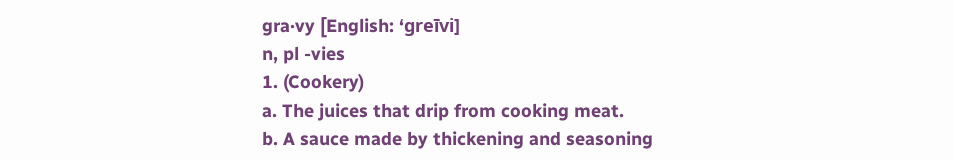gra·vy [English: ‘greīvi]
n, pl -vies
1. (Cookery)
a. The juices that drip from cooking meat.
b. A sauce made by thickening and seasoning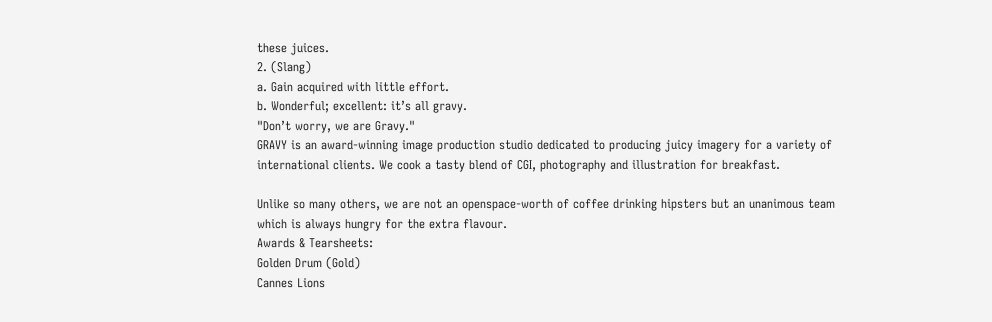these juices.
2. (Slang)
a. Gain acquired with little effort.
b. Wonderful; excellent: it’s all gravy.
"Don’t worry, we are Gravy."
GRAVY is an award-winning image production studio dedicated to producing juicy imagery for a variety of international clients. We cook a tasty blend of CGI, photography and illustration for breakfast.

Unlike so many others, we are not an openspace-worth of coffee drinking hipsters but an unanimous team which is always hungry for the extra flavour.
Awards & Tearsheets:
Golden Drum (Gold)
Cannes Lions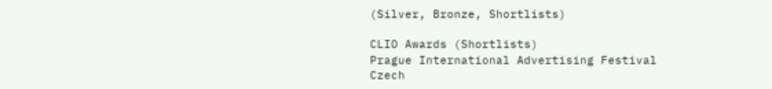(Silver, Bronze, Shortlists)

CLIO Awards (Shortlists)
Prague International Advertising Festival
Czech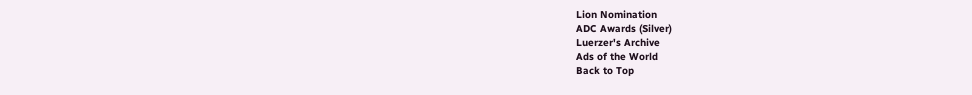Lion Nomination
ADC Awards (Silver)
Luerzer's Archive
Ads of the World
Back to Top